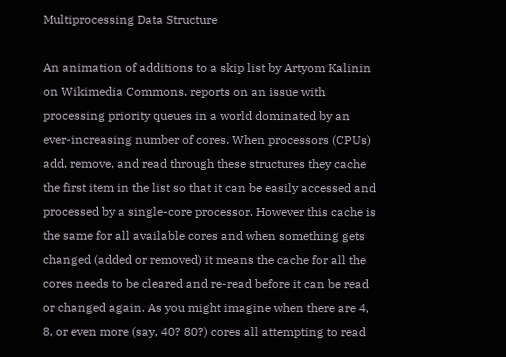Multiprocessing Data Structure

An animation of additions to a skip list by Artyom Kalinin on Wikimedia Commons. reports on an issue with processing priority queues in a world dominated by an ever-increasing number of cores. When processors (CPUs) add, remove, and read through these structures they cache the first item in the list so that it can be easily accessed and processed by a single-core processor. However this cache is the same for all available cores and when something gets changed (added or removed) it means the cache for all the cores needs to be cleared and re-read before it can be read or changed again. As you might imagine when there are 4, 8, or even more (say, 40? 80?) cores all attempting to read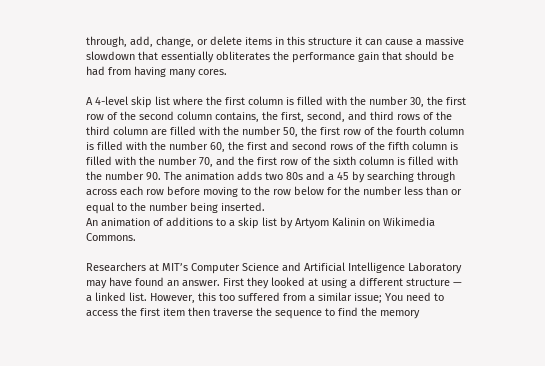through, add, change, or delete items in this structure it can cause a massive slowdown that essentially obliterates the performance gain that should be had from having many cores.

A 4-level skip list where the first column is filled with the number 30, the first row of the second column contains, the first, second, and third rows of the third column are filled with the number 50, the first row of the fourth column is filled with the number 60, the first and second rows of the fifth column is filled with the number 70, and the first row of the sixth column is filled with the number 90. The animation adds two 80s and a 45 by searching through across each row before moving to the row below for the number less than or equal to the number being inserted.
An animation of additions to a skip list by Artyom Kalinin on Wikimedia Commons.

Researchers at MIT’s Computer Science and Artificial Intelligence Laboratory may have found an answer. First they looked at using a different structure — a linked list. However, this too suffered from a similar issue; You need to access the first item then traverse the sequence to find the memory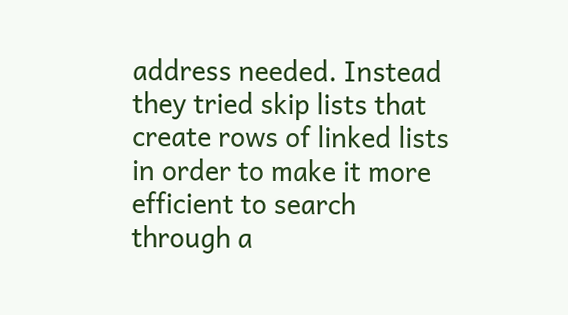address needed. Instead they tried skip lists that create rows of linked lists in order to make it more efficient to search through a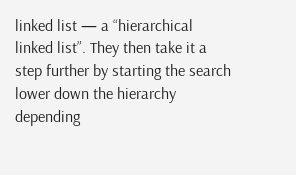linked list — a “hierarchical linked list”. They then take it a step further by starting the search lower down the hierarchy depending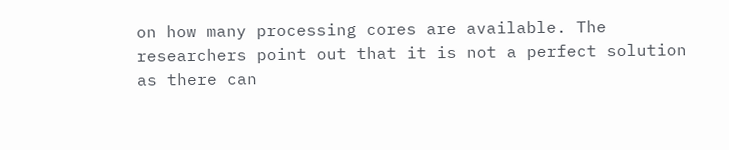on how many processing cores are available. The researchers point out that it is not a perfect solution as there can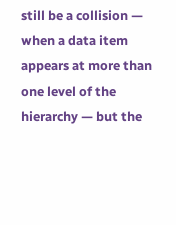still be a collision — when a data item appears at more than one level of the hierarchy — but the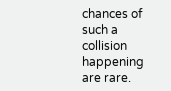chances of such a collision happening are rare.